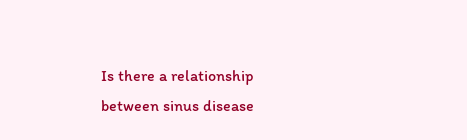Is there a relationship between sinus disease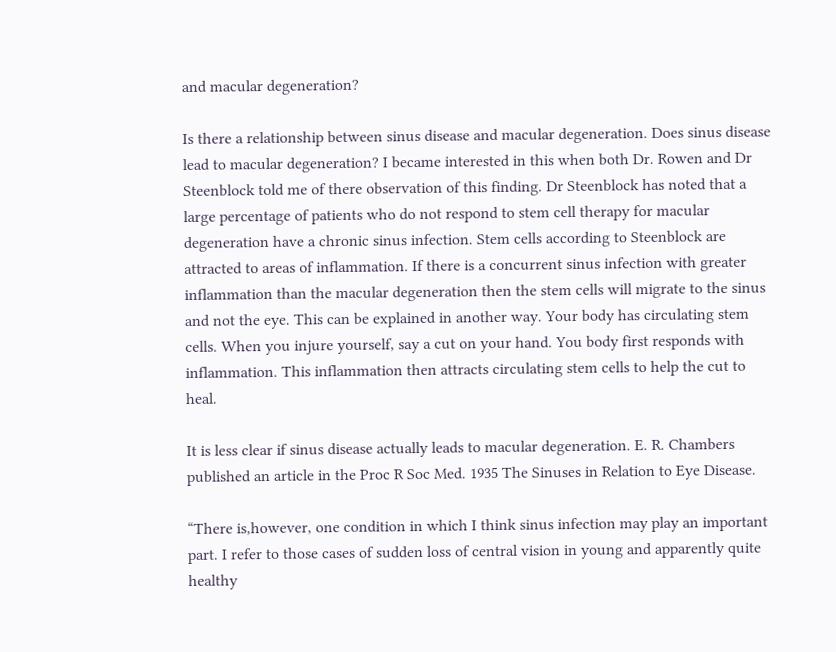and macular degeneration?

Is there a relationship between sinus disease and macular degeneration. Does sinus disease lead to macular degeneration? I became interested in this when both Dr. Rowen and Dr Steenblock told me of there observation of this finding. Dr Steenblock has noted that a large percentage of patients who do not respond to stem cell therapy for macular degeneration have a chronic sinus infection. Stem cells according to Steenblock are attracted to areas of inflammation. If there is a concurrent sinus infection with greater inflammation than the macular degeneration then the stem cells will migrate to the sinus and not the eye. This can be explained in another way. Your body has circulating stem cells. When you injure yourself, say a cut on your hand. You body first responds with inflammation. This inflammation then attracts circulating stem cells to help the cut to heal.

It is less clear if sinus disease actually leads to macular degeneration. E. R. Chambers published an article in the Proc R Soc Med. 1935 The Sinuses in Relation to Eye Disease.

“There is,however, one condition in which I think sinus infection may play an important part. I refer to those cases of sudden loss of central vision in young and apparently quite healthy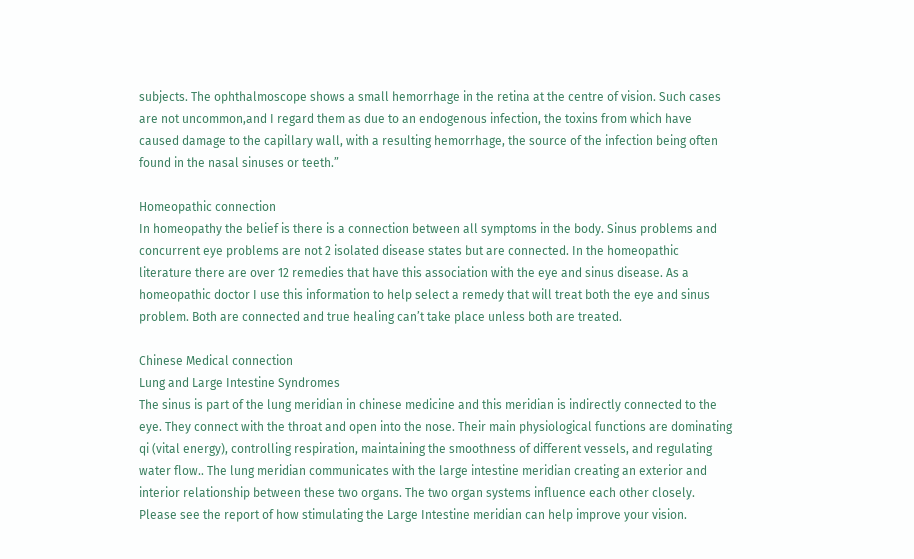subjects. The ophthalmoscope shows a small hemorrhage in the retina at the centre of vision. Such cases are not uncommon,and I regard them as due to an endogenous infection, the toxins from which have caused damage to the capillary wall, with a resulting hemorrhage, the source of the infection being often found in the nasal sinuses or teeth.”

Homeopathic connection
In homeopathy the belief is there is a connection between all symptoms in the body. Sinus problems and concurrent eye problems are not 2 isolated disease states but are connected. In the homeopathic literature there are over 12 remedies that have this association with the eye and sinus disease. As a homeopathic doctor I use this information to help select a remedy that will treat both the eye and sinus problem. Both are connected and true healing can’t take place unless both are treated.

Chinese Medical connection
Lung and Large Intestine Syndromes
The sinus is part of the lung meridian in chinese medicine and this meridian is indirectly connected to the eye. They connect with the throat and open into the nose. Their main physiological functions are dominating qi (vital energy), controlling respiration, maintaining the smoothness of different vessels, and regulating water flow.. The lung meridian communicates with the large intestine meridian creating an exterior and interior relationship between these two organs. The two organ systems influence each other closely. Please see the report of how stimulating the Large Intestine meridian can help improve your vision.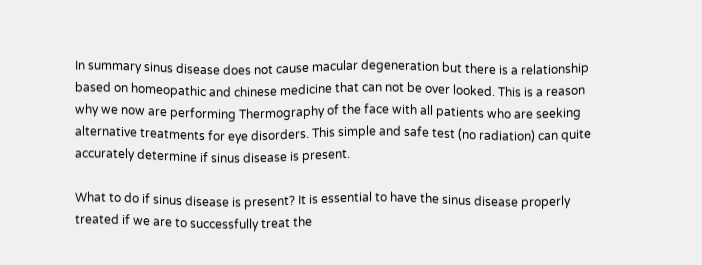In summary sinus disease does not cause macular degeneration but there is a relationship based on homeopathic and chinese medicine that can not be over looked. This is a reason why we now are performing Thermography of the face with all patients who are seeking alternative treatments for eye disorders. This simple and safe test (no radiation) can quite accurately determine if sinus disease is present.

What to do if sinus disease is present? It is essential to have the sinus disease properly treated if we are to successfully treat the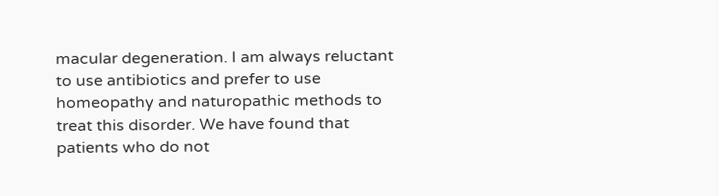macular degeneration. I am always reluctant to use antibiotics and prefer to use homeopathy and naturopathic methods to treat this disorder. We have found that patients who do not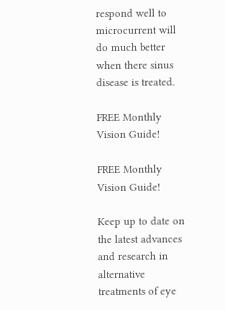respond well to microcurrent will do much better when there sinus disease is treated.

FREE Monthly Vision Guide!

FREE Monthly Vision Guide!

Keep up to date on the latest advances and research in alternative treatments of eye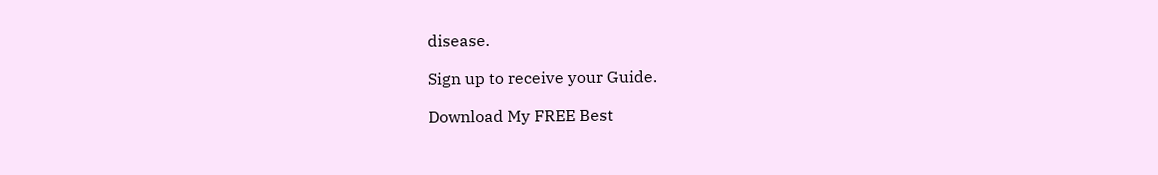disease.

Sign up to receive your Guide.

Download My FREE Best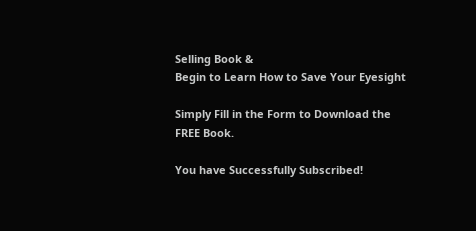Selling Book &
Begin to Learn How to Save Your Eyesight

Simply Fill in the Form to Download the FREE Book.

You have Successfully Subscribed!